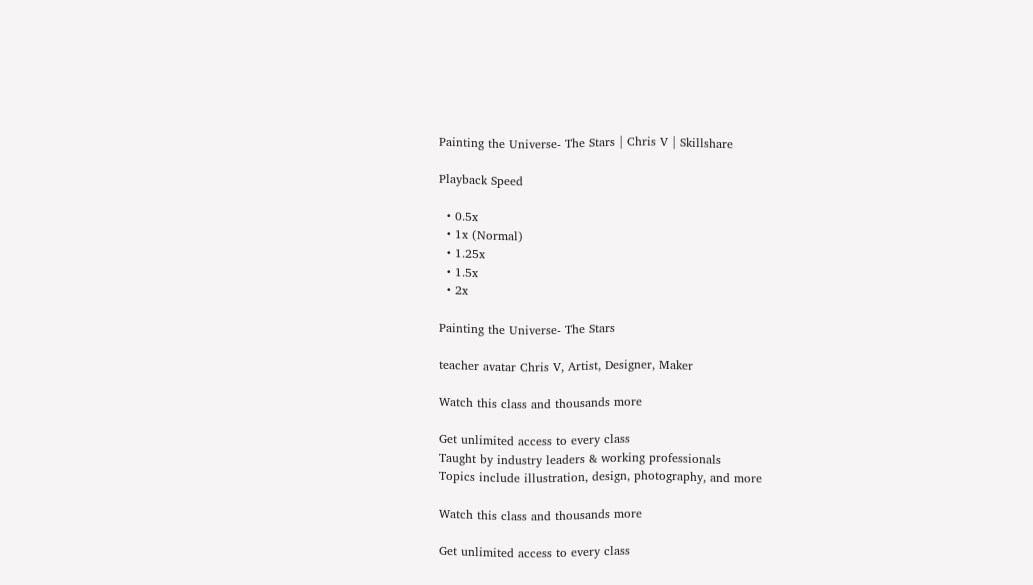Painting the Universe- The Stars | Chris V | Skillshare

Playback Speed

  • 0.5x
  • 1x (Normal)
  • 1.25x
  • 1.5x
  • 2x

Painting the Universe- The Stars

teacher avatar Chris V, Artist, Designer, Maker

Watch this class and thousands more

Get unlimited access to every class
Taught by industry leaders & working professionals
Topics include illustration, design, photography, and more

Watch this class and thousands more

Get unlimited access to every class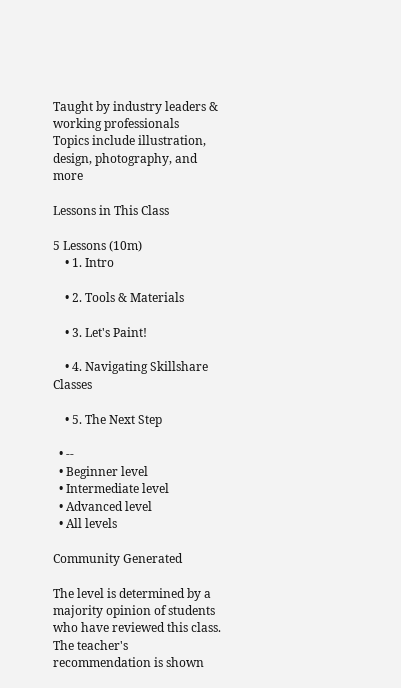Taught by industry leaders & working professionals
Topics include illustration, design, photography, and more

Lessons in This Class

5 Lessons (10m)
    • 1. Intro

    • 2. Tools & Materials

    • 3. Let's Paint!

    • 4. Navigating Skillshare Classes

    • 5. The Next Step

  • --
  • Beginner level
  • Intermediate level
  • Advanced level
  • All levels

Community Generated

The level is determined by a majority opinion of students who have reviewed this class. The teacher's recommendation is shown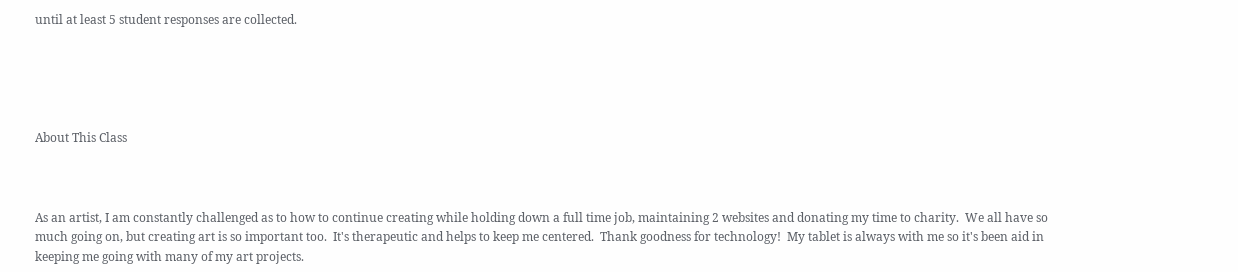until at least 5 student responses are collected.





About This Class



As an artist, I am constantly challenged as to how to continue creating while holding down a full time job, maintaining 2 websites and donating my time to charity.  We all have so much going on, but creating art is so important too.  It's therapeutic and helps to keep me centered.  Thank goodness for technology!  My tablet is always with me so it's been aid in keeping me going with many of my art projects.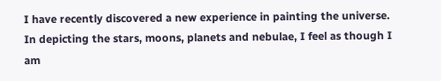I have recently discovered a new experience in painting the universe.  In depicting the stars, moons, planets and nebulae, I feel as though I am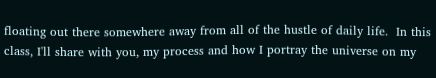floating out there somewhere away from all of the hustle of daily life.  In this class, I'll share with you, my process and how I portray the universe on my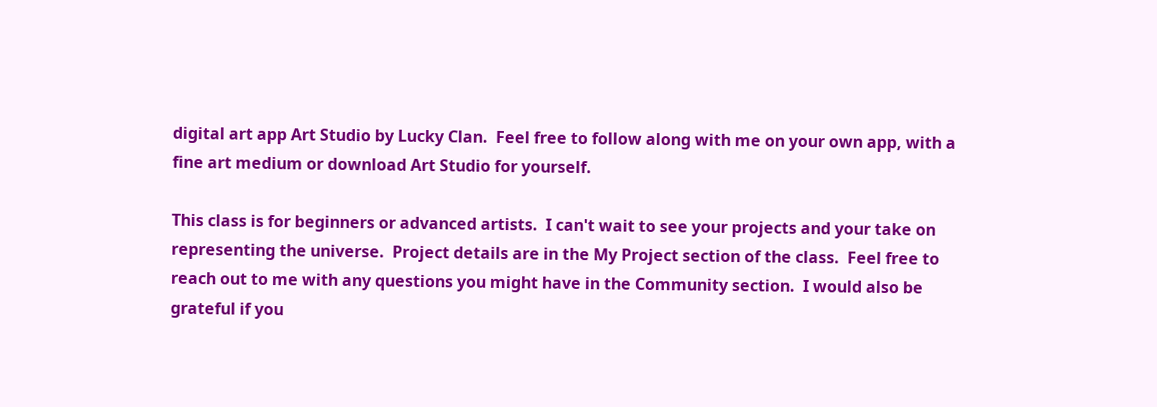digital art app Art Studio by Lucky Clan.  Feel free to follow along with me on your own app, with a fine art medium or download Art Studio for yourself.

This class is for beginners or advanced artists.  I can't wait to see your projects and your take on representing the universe.  Project details are in the My Project section of the class.  Feel free to reach out to me with any questions you might have in the Community section.  I would also be grateful if you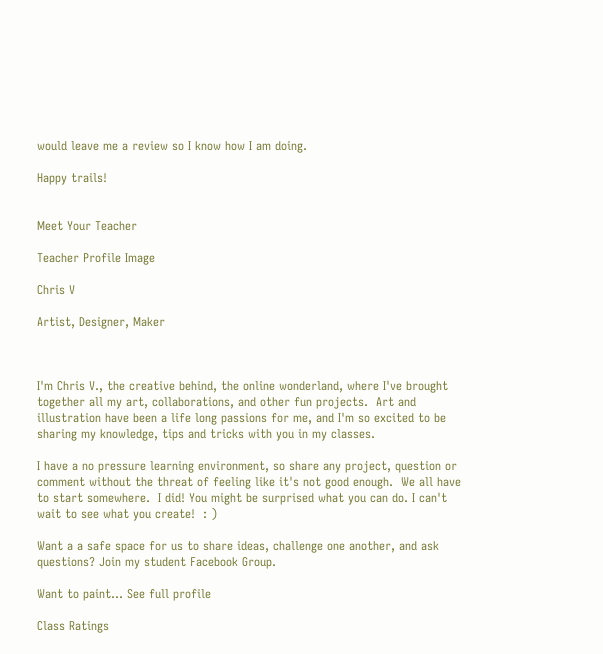would leave me a review so I know how I am doing.

Happy trails!


Meet Your Teacher

Teacher Profile Image

Chris V

Artist, Designer, Maker



I'm Chris V., the creative behind, the online wonderland, where I've brought together all my art, collaborations, and other fun projects.  Art and illustration have been a life long passions for me, and I'm so excited to be sharing my knowledge, tips and tricks with you in my classes.

I have a no pressure learning environment, so share any project, question or comment without the threat of feeling like it's not good enough.  We all have to start somewhere.  I did! You might be surprised what you can do. I can't wait to see what you create!  : )

Want a a safe space for us to share ideas, challenge one another, and ask questions? Join my student Facebook Group.

Want to paint... See full profile

Class Ratings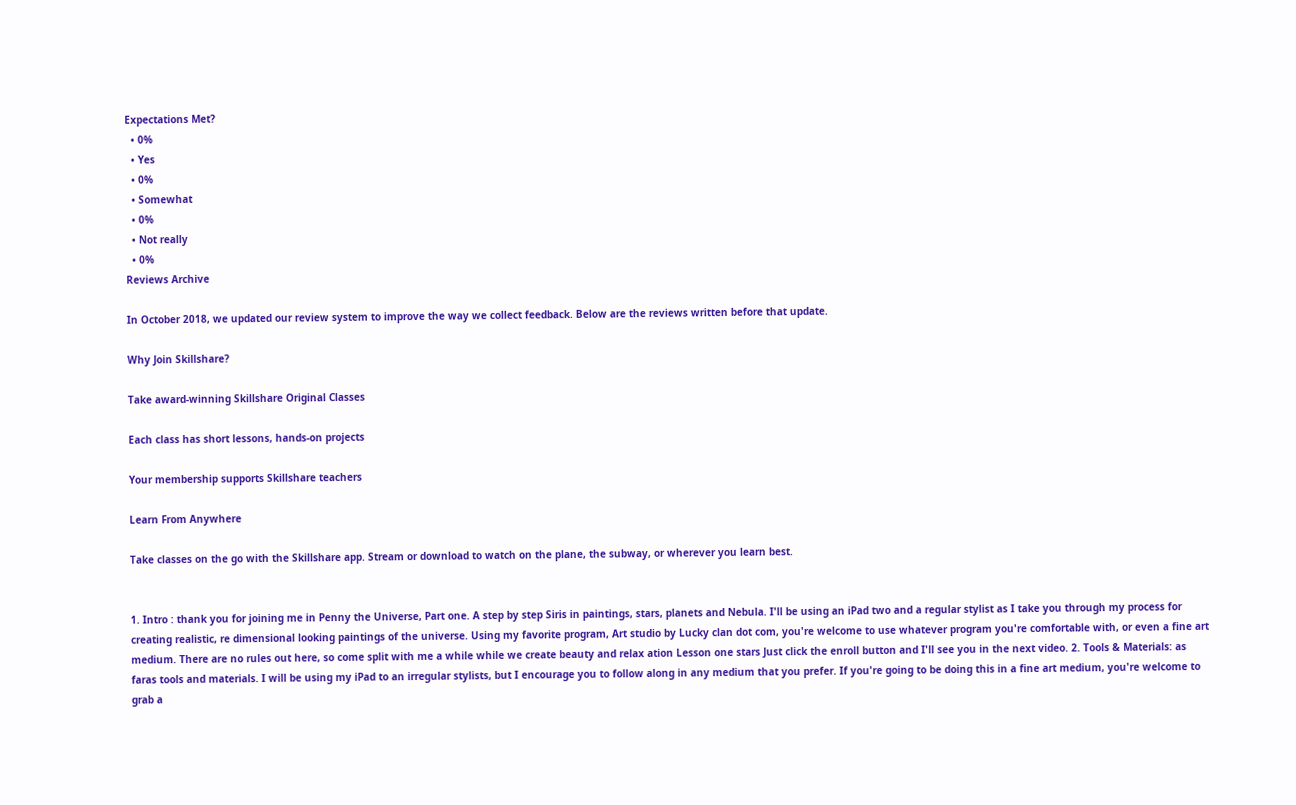Expectations Met?
  • 0%
  • Yes
  • 0%
  • Somewhat
  • 0%
  • Not really
  • 0%
Reviews Archive

In October 2018, we updated our review system to improve the way we collect feedback. Below are the reviews written before that update.

Why Join Skillshare?

Take award-winning Skillshare Original Classes

Each class has short lessons, hands-on projects

Your membership supports Skillshare teachers

Learn From Anywhere

Take classes on the go with the Skillshare app. Stream or download to watch on the plane, the subway, or wherever you learn best.


1. Intro : thank you for joining me in Penny the Universe, Part one. A step by step Siris in paintings, stars, planets and Nebula. I'll be using an iPad two and a regular stylist as I take you through my process for creating realistic, re dimensional looking paintings of the universe. Using my favorite program, Art studio by Lucky clan dot com, you're welcome to use whatever program you're comfortable with, or even a fine art medium. There are no rules out here, so come split with me a while while we create beauty and relax ation Lesson one stars Just click the enroll button and I'll see you in the next video. 2. Tools & Materials: as faras tools and materials. I will be using my iPad to an irregular stylists, but I encourage you to follow along in any medium that you prefer. If you're going to be doing this in a fine art medium, you're welcome to grab a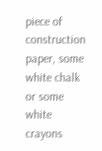piece of construction paper, some white chalk or some white crayons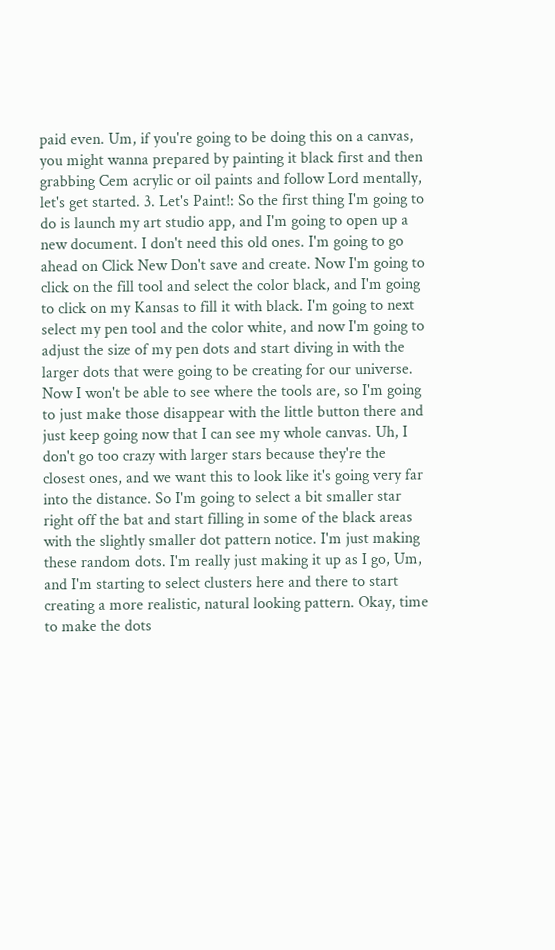paid even. Um, if you're going to be doing this on a canvas, you might wanna prepared by painting it black first and then grabbing Cem acrylic or oil paints and follow Lord mentally, let's get started. 3. Let's Paint!: So the first thing I'm going to do is launch my art studio app, and I'm going to open up a new document. I don't need this old ones. I'm going to go ahead on Click New Don't save and create. Now I'm going to click on the fill tool and select the color black, and I'm going to click on my Kansas to fill it with black. I'm going to next select my pen tool and the color white, and now I'm going to adjust the size of my pen dots and start diving in with the larger dots that were going to be creating for our universe. Now I won't be able to see where the tools are, so I'm going to just make those disappear with the little button there and just keep going now that I can see my whole canvas. Uh, I don't go too crazy with larger stars because they're the closest ones, and we want this to look like it's going very far into the distance. So I'm going to select a bit smaller star right off the bat and start filling in some of the black areas with the slightly smaller dot pattern notice. I'm just making these random dots. I'm really just making it up as I go, Um, and I'm starting to select clusters here and there to start creating a more realistic, natural looking pattern. Okay, time to make the dots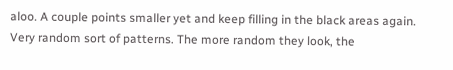aloo. A couple points smaller yet and keep filling in the black areas again. Very random sort of patterns. The more random they look, the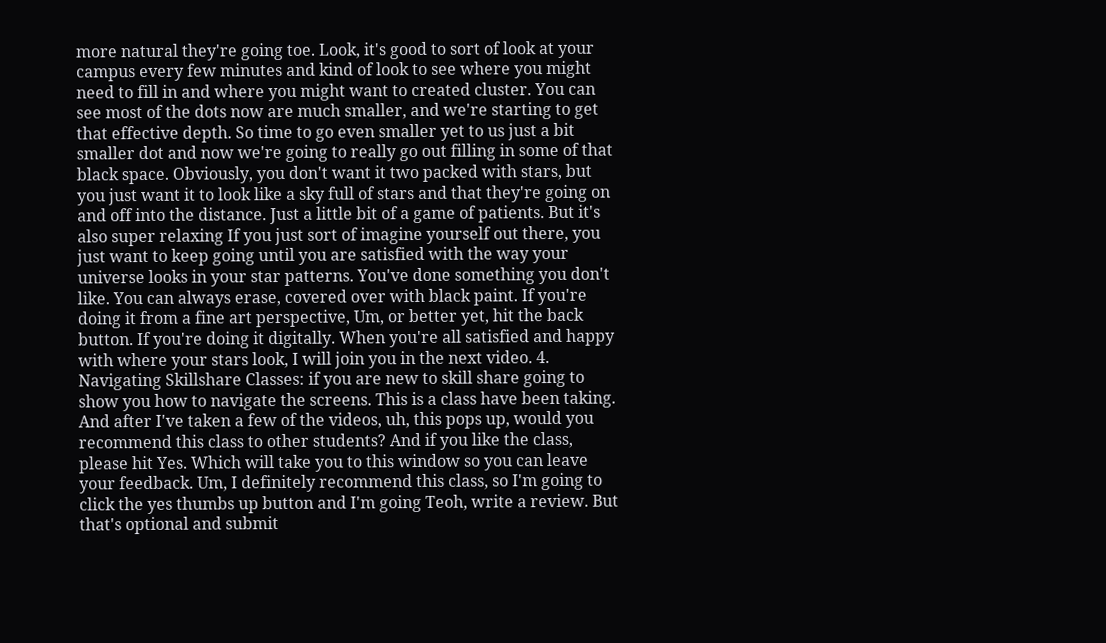more natural they're going toe. Look, it's good to sort of look at your campus every few minutes and kind of look to see where you might need to fill in and where you might want to created cluster. You can see most of the dots now are much smaller, and we're starting to get that effective depth. So time to go even smaller yet to us just a bit smaller dot and now we're going to really go out filling in some of that black space. Obviously, you don't want it two packed with stars, but you just want it to look like a sky full of stars and that they're going on and off into the distance. Just a little bit of a game of patients. But it's also super relaxing If you just sort of imagine yourself out there, you just want to keep going until you are satisfied with the way your universe looks in your star patterns. You've done something you don't like. You can always erase, covered over with black paint. If you're doing it from a fine art perspective, Um, or better yet, hit the back button. If you're doing it digitally. When you're all satisfied and happy with where your stars look, I will join you in the next video. 4. Navigating Skillshare Classes: if you are new to skill share going to show you how to navigate the screens. This is a class have been taking. And after I've taken a few of the videos, uh, this pops up, would you recommend this class to other students? And if you like the class, please hit Yes. Which will take you to this window so you can leave your feedback. Um, I definitely recommend this class, so I'm going to click the yes thumbs up button and I'm going Teoh, write a review. But that's optional and submit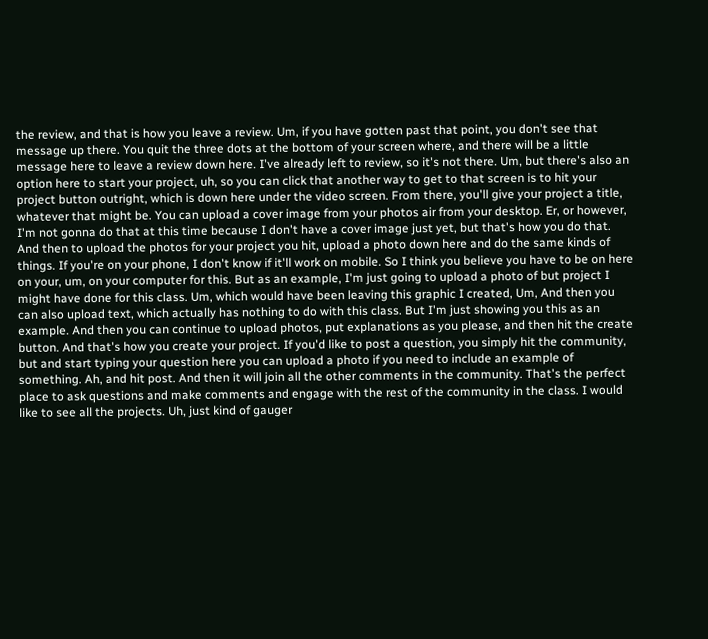the review, and that is how you leave a review. Um, if you have gotten past that point, you don't see that message up there. You quit the three dots at the bottom of your screen where, and there will be a little message here to leave a review down here. I've already left to review, so it's not there. Um, but there's also an option here to start your project, uh, so you can click that another way to get to that screen is to hit your project button outright, which is down here under the video screen. From there, you'll give your project a title, whatever that might be. You can upload a cover image from your photos air from your desktop. Er, or however, I'm not gonna do that at this time because I don't have a cover image just yet, but that's how you do that. And then to upload the photos for your project you hit, upload a photo down here and do the same kinds of things. If you're on your phone, I don't know if it'll work on mobile. So I think you believe you have to be on here on your, um, on your computer for this. But as an example, I'm just going to upload a photo of but project I might have done for this class. Um, which would have been leaving this graphic I created, Um, And then you can also upload text, which actually has nothing to do with this class. But I'm just showing you this as an example. And then you can continue to upload photos, put explanations as you please, and then hit the create button. And that's how you create your project. If you'd like to post a question, you simply hit the community, but and start typing your question here you can upload a photo if you need to include an example of something. Ah, and hit post. And then it will join all the other comments in the community. That's the perfect place to ask questions and make comments and engage with the rest of the community in the class. I would like to see all the projects. Uh, just kind of gauger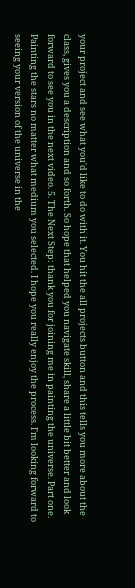your project and see what you'd like to do with it. You hit the all projects button and this tells you more about the class, gives you a description and so forth. So hope that helped you navigate skill, share a little bit better and look forward to see you in the next video. 5. The Next Step: thank you for joining me in painting the universe. Part one. Painting the stars no matter what medium you selected. I hope you really enjoy the process. I'm looking forward to seeing your version of the universe in the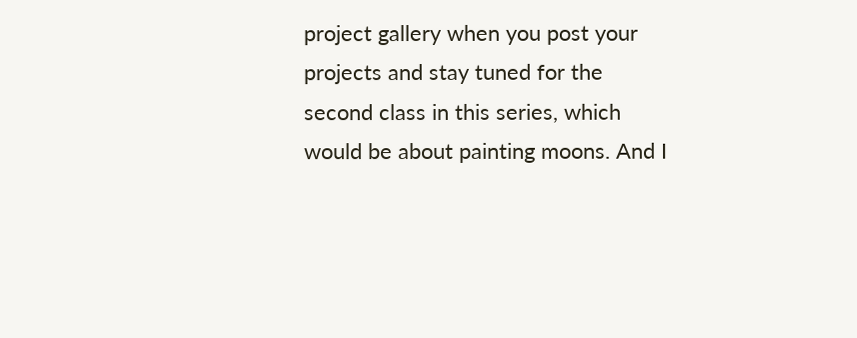project gallery when you post your projects and stay tuned for the second class in this series, which would be about painting moons. And I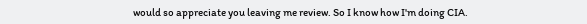would so appreciate you leaving me review. So I know how I'm doing CIA.